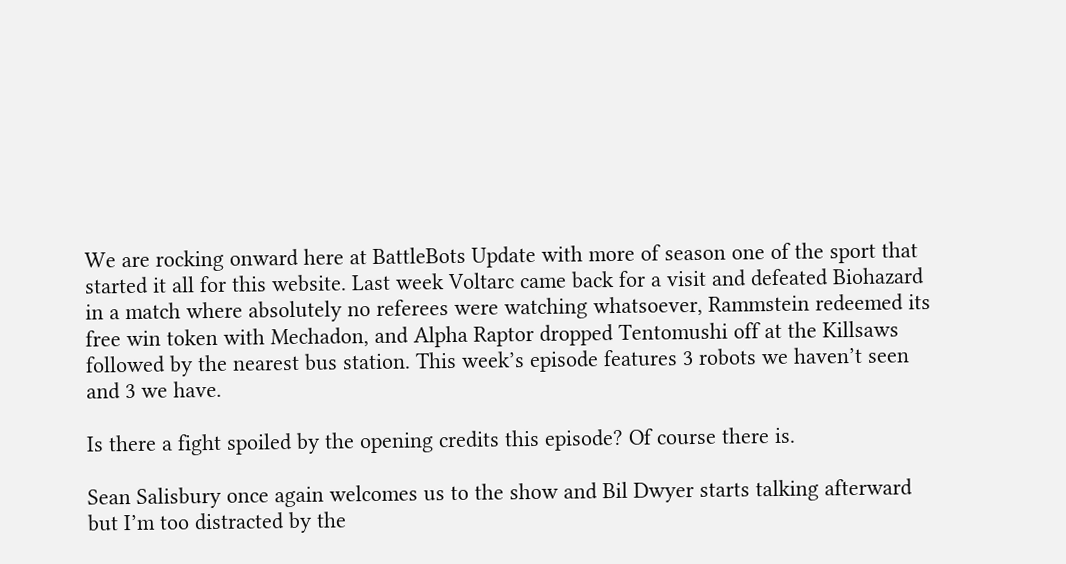We are rocking onward here at BattleBots Update with more of season one of the sport that started it all for this website. Last week Voltarc came back for a visit and defeated Biohazard in a match where absolutely no referees were watching whatsoever, Rammstein redeemed its free win token with Mechadon, and Alpha Raptor dropped Tentomushi off at the Killsaws followed by the nearest bus station. This week’s episode features 3 robots we haven’t seen and 3 we have.

Is there a fight spoiled by the opening credits this episode? Of course there is.

Sean Salisbury once again welcomes us to the show and Bil Dwyer starts talking afterward but I’m too distracted by the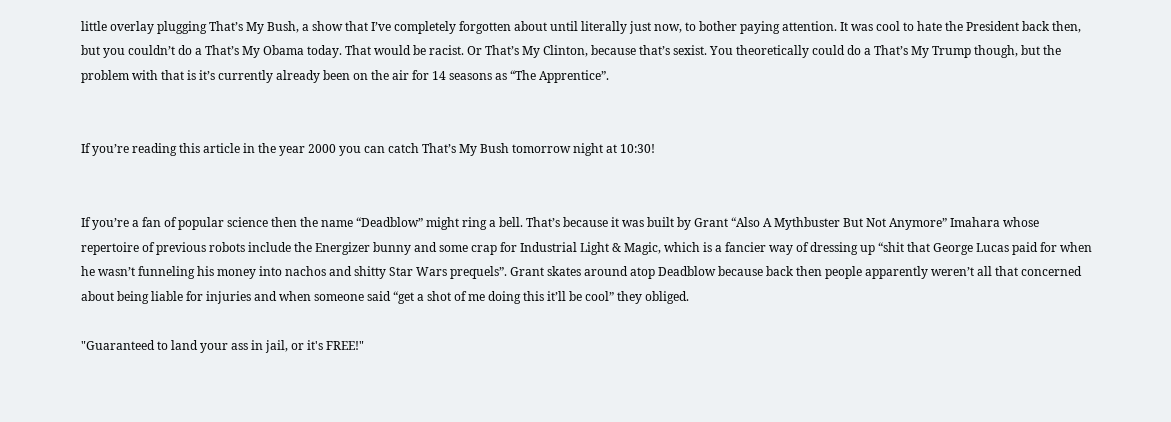little overlay plugging That’s My Bush, a show that I’ve completely forgotten about until literally just now, to bother paying attention. It was cool to hate the President back then, but you couldn’t do a That’s My Obama today. That would be racist. Or That’s My Clinton, because that’s sexist. You theoretically could do a That’s My Trump though, but the problem with that is it’s currently already been on the air for 14 seasons as “The Apprentice”.


If you’re reading this article in the year 2000 you can catch That’s My Bush tomorrow night at 10:30!


If you’re a fan of popular science then the name “Deadblow” might ring a bell. That’s because it was built by Grant “Also A Mythbuster But Not Anymore” Imahara whose repertoire of previous robots include the Energizer bunny and some crap for Industrial Light & Magic, which is a fancier way of dressing up “shit that George Lucas paid for when he wasn’t funneling his money into nachos and shitty Star Wars prequels”. Grant skates around atop Deadblow because back then people apparently weren’t all that concerned about being liable for injuries and when someone said “get a shot of me doing this it’ll be cool” they obliged.

"Guaranteed to land your ass in jail, or it's FREE!"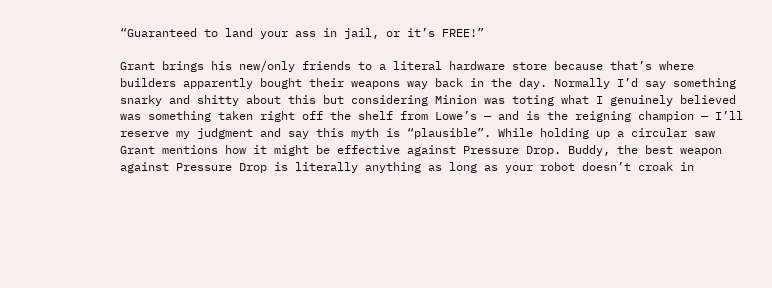“Guaranteed to land your ass in jail, or it’s FREE!”

Grant brings his new/only friends to a literal hardware store because that’s where builders apparently bought their weapons way back in the day. Normally I’d say something snarky and shitty about this but considering Minion was toting what I genuinely believed was something taken right off the shelf from Lowe’s — and is the reigning champion — I’ll reserve my judgment and say this myth is “plausible”. While holding up a circular saw Grant mentions how it might be effective against Pressure Drop. Buddy, the best weapon against Pressure Drop is literally anything as long as your robot doesn’t croak in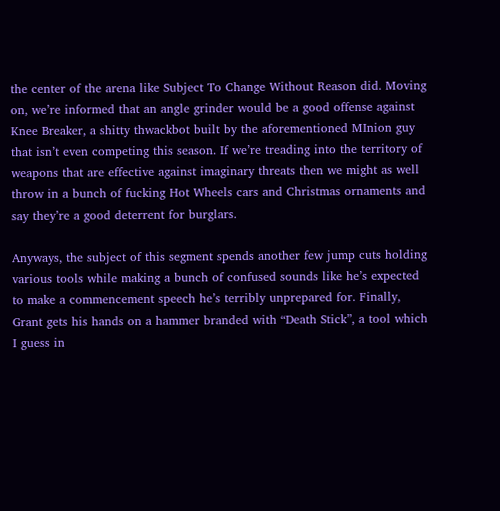the center of the arena like Subject To Change Without Reason did. Moving on, we’re informed that an angle grinder would be a good offense against Knee Breaker, a shitty thwackbot built by the aforementioned MInion guy that isn’t even competing this season. If we’re treading into the territory of weapons that are effective against imaginary threats then we might as well throw in a bunch of fucking Hot Wheels cars and Christmas ornaments and say they’re a good deterrent for burglars.

Anyways, the subject of this segment spends another few jump cuts holding various tools while making a bunch of confused sounds like he’s expected to make a commencement speech he’s terribly unprepared for. Finally, Grant gets his hands on a hammer branded with “Death Stick”, a tool which I guess in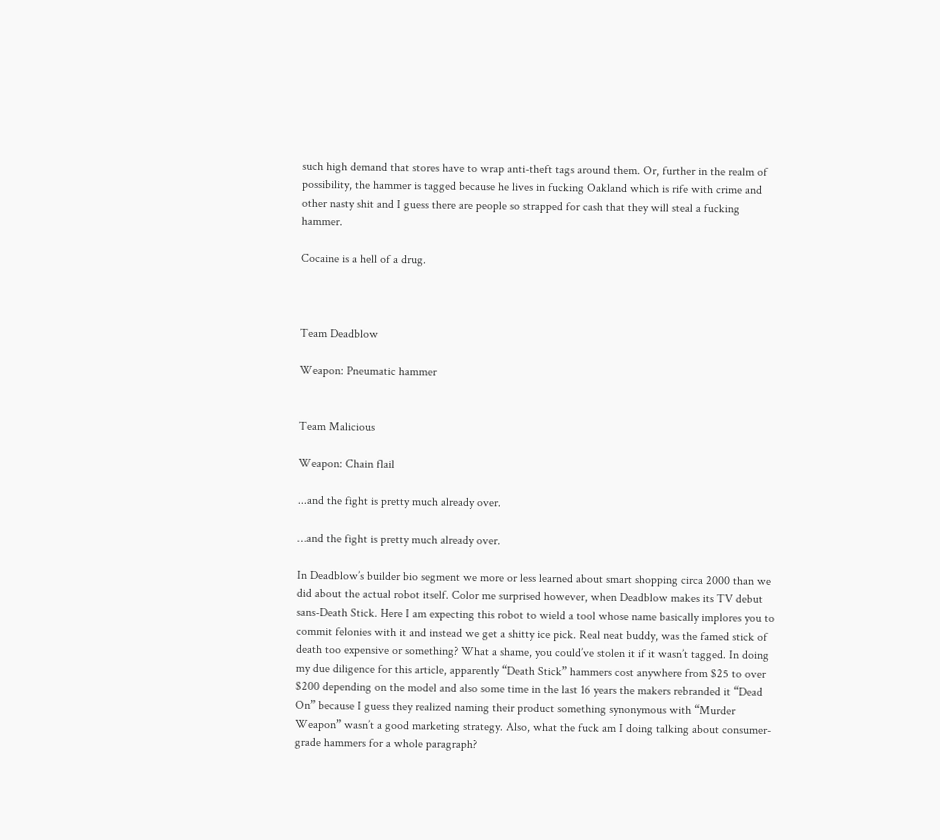such high demand that stores have to wrap anti-theft tags around them. Or, further in the realm of possibility, the hammer is tagged because he lives in fucking Oakland which is rife with crime and other nasty shit and I guess there are people so strapped for cash that they will steal a fucking hammer.

Cocaine is a hell of a drug.



Team Deadblow

Weapon: Pneumatic hammer


Team Malicious

Weapon: Chain flail

...and the fight is pretty much already over.

…and the fight is pretty much already over.

In Deadblow’s builder bio segment we more or less learned about smart shopping circa 2000 than we did about the actual robot itself. Color me surprised however, when Deadblow makes its TV debut sans-Death Stick. Here I am expecting this robot to wield a tool whose name basically implores you to commit felonies with it and instead we get a shitty ice pick. Real neat buddy, was the famed stick of death too expensive or something? What a shame, you could’ve stolen it if it wasn’t tagged. In doing my due diligence for this article, apparently “Death Stick” hammers cost anywhere from $25 to over $200 depending on the model and also some time in the last 16 years the makers rebranded it “Dead On” because I guess they realized naming their product something synonymous with “Murder Weapon” wasn’t a good marketing strategy. Also, what the fuck am I doing talking about consumer-grade hammers for a whole paragraph?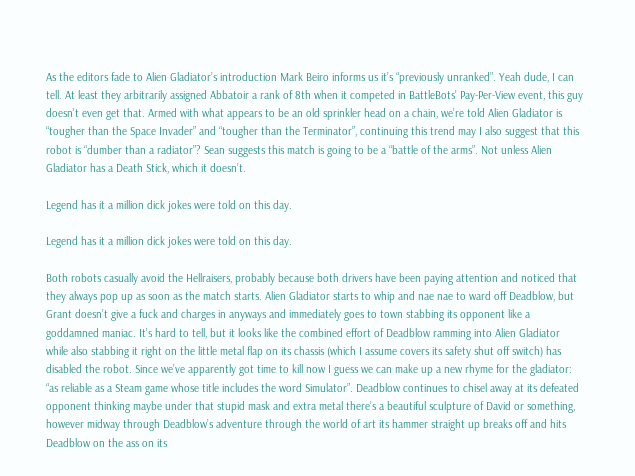As the editors fade to Alien Gladiator’s introduction Mark Beiro informs us it’s “previously unranked”. Yeah dude, I can tell. At least they arbitrarily assigned Abbatoir a rank of 8th when it competed in BattleBots’ Pay-Per-View event, this guy doesn’t even get that. Armed with what appears to be an old sprinkler head on a chain, we’re told Alien Gladiator is “tougher than the Space Invader” and “tougher than the Terminator”, continuing this trend may I also suggest that this robot is “dumber than a radiator”? Sean suggests this match is going to be a “battle of the arms”. Not unless Alien Gladiator has a Death Stick, which it doesn’t.

Legend has it a million dick jokes were told on this day.

Legend has it a million dick jokes were told on this day.

Both robots casually avoid the Hellraisers, probably because both drivers have been paying attention and noticed that they always pop up as soon as the match starts. Alien Gladiator starts to whip and nae nae to ward off Deadblow, but Grant doesn’t give a fuck and charges in anyways and immediately goes to town stabbing its opponent like a goddamned maniac. It’s hard to tell, but it looks like the combined effort of Deadblow ramming into Alien Gladiator while also stabbing it right on the little metal flap on its chassis (which I assume covers its safety shut off switch) has disabled the robot. Since we’ve apparently got time to kill now I guess we can make up a new rhyme for the gladiator: “as reliable as a Steam game whose title includes the word Simulator”. Deadblow continues to chisel away at its defeated opponent thinking maybe under that stupid mask and extra metal there’s a beautiful sculpture of David or something, however midway through Deadblow’s adventure through the world of art its hammer straight up breaks off and hits Deadblow on the ass on its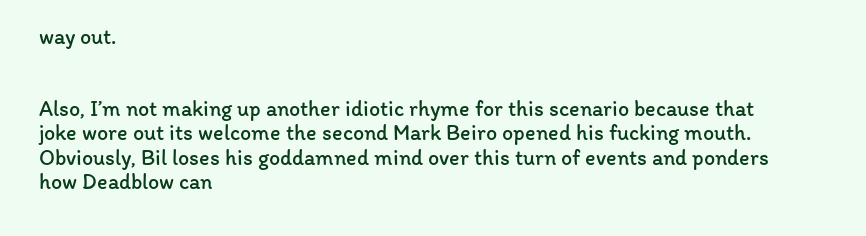way out.


Also, I’m not making up another idiotic rhyme for this scenario because that joke wore out its welcome the second Mark Beiro opened his fucking mouth. Obviously, Bil loses his goddamned mind over this turn of events and ponders how Deadblow can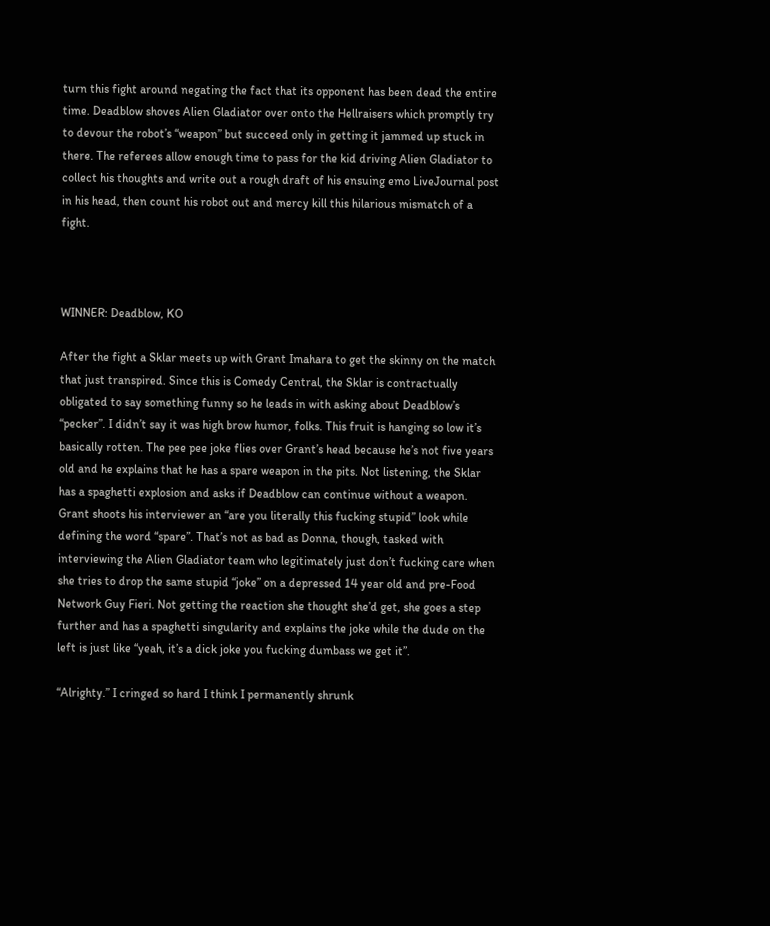turn this fight around negating the fact that its opponent has been dead the entire time. Deadblow shoves Alien Gladiator over onto the Hellraisers which promptly try to devour the robot’s “weapon” but succeed only in getting it jammed up stuck in there. The referees allow enough time to pass for the kid driving Alien Gladiator to collect his thoughts and write out a rough draft of his ensuing emo LiveJournal post in his head, then count his robot out and mercy kill this hilarious mismatch of a fight.



WINNER: Deadblow, KO

After the fight a Sklar meets up with Grant Imahara to get the skinny on the match that just transpired. Since this is Comedy Central, the Sklar is contractually obligated to say something funny so he leads in with asking about Deadblow’s “pecker”. I didn’t say it was high brow humor, folks. This fruit is hanging so low it’s basically rotten. The pee pee joke flies over Grant’s head because he’s not five years old and he explains that he has a spare weapon in the pits. Not listening, the Sklar has a spaghetti explosion and asks if Deadblow can continue without a weapon. Grant shoots his interviewer an “are you literally this fucking stupid” look while defining the word “spare”. That’s not as bad as Donna, though, tasked with interviewing the Alien Gladiator team who legitimately just don’t fucking care when she tries to drop the same stupid “joke” on a depressed 14 year old and pre-Food Network Guy Fieri. Not getting the reaction she thought she’d get, she goes a step further and has a spaghetti singularity and explains the joke while the dude on the left is just like “yeah, it’s a dick joke you fucking dumbass we get it”.

“Alrighty.” I cringed so hard I think I permanently shrunk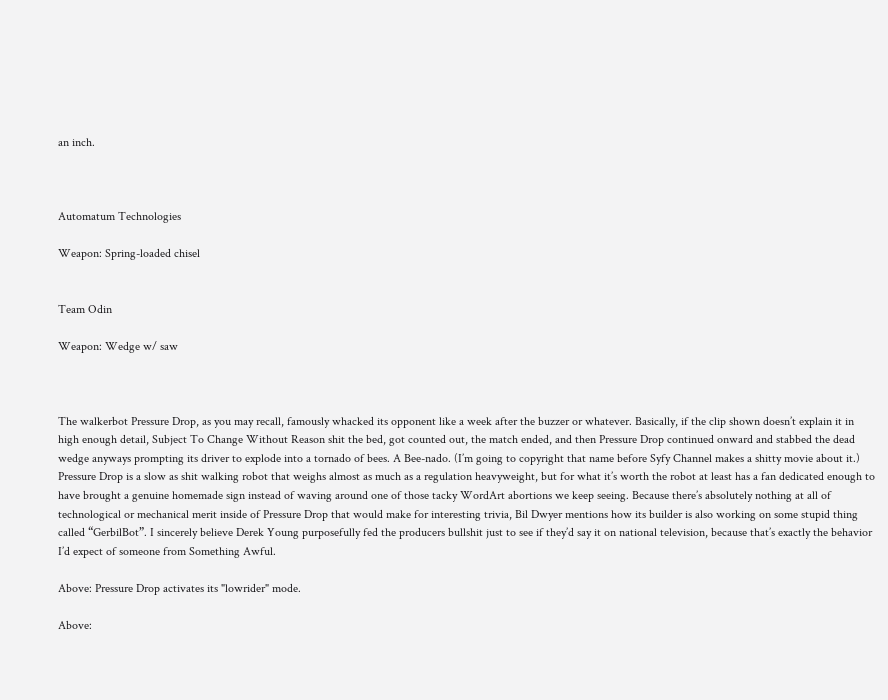an inch.



Automatum Technologies

Weapon: Spring-loaded chisel


Team Odin

Weapon: Wedge w/ saw



The walkerbot Pressure Drop, as you may recall, famously whacked its opponent like a week after the buzzer or whatever. Basically, if the clip shown doesn’t explain it in high enough detail, Subject To Change Without Reason shit the bed, got counted out, the match ended, and then Pressure Drop continued onward and stabbed the dead wedge anyways prompting its driver to explode into a tornado of bees. A Bee-nado. (I’m going to copyright that name before Syfy Channel makes a shitty movie about it.) Pressure Drop is a slow as shit walking robot that weighs almost as much as a regulation heavyweight, but for what it’s worth the robot at least has a fan dedicated enough to have brought a genuine homemade sign instead of waving around one of those tacky WordArt abortions we keep seeing. Because there’s absolutely nothing at all of technological or mechanical merit inside of Pressure Drop that would make for interesting trivia, Bil Dwyer mentions how its builder is also working on some stupid thing called “GerbilBot”. I sincerely believe Derek Young purposefully fed the producers bullshit just to see if they’d say it on national television, because that’s exactly the behavior I’d expect of someone from Something Awful.

Above: Pressure Drop activates its "lowrider" mode.

Above: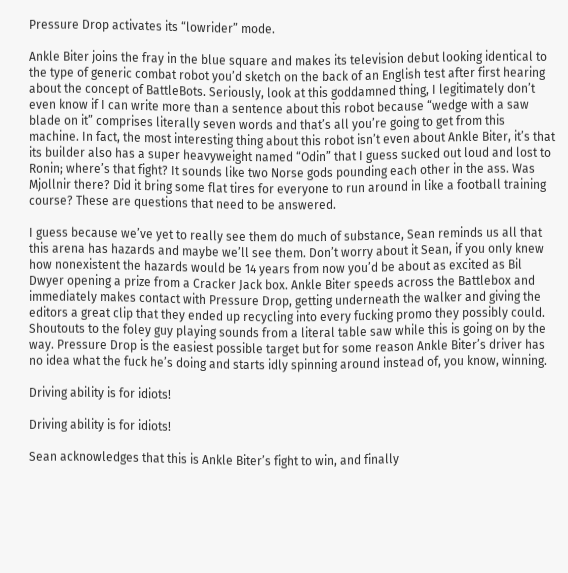Pressure Drop activates its “lowrider” mode.

Ankle Biter joins the fray in the blue square and makes its television debut looking identical to the type of generic combat robot you’d sketch on the back of an English test after first hearing about the concept of BattleBots. Seriously, look at this goddamned thing, I legitimately don’t even know if I can write more than a sentence about this robot because “wedge with a saw blade on it” comprises literally seven words and that’s all you’re going to get from this machine. In fact, the most interesting thing about this robot isn’t even about Ankle Biter, it’s that its builder also has a super heavyweight named “Odin” that I guess sucked out loud and lost to Ronin; where’s that fight? It sounds like two Norse gods pounding each other in the ass. Was Mjollnir there? Did it bring some flat tires for everyone to run around in like a football training course? These are questions that need to be answered.

I guess because we’ve yet to really see them do much of substance, Sean reminds us all that this arena has hazards and maybe we’ll see them. Don’t worry about it Sean, if you only knew how nonexistent the hazards would be 14 years from now you’d be about as excited as Bil Dwyer opening a prize from a Cracker Jack box. Ankle Biter speeds across the Battlebox and immediately makes contact with Pressure Drop, getting underneath the walker and giving the editors a great clip that they ended up recycling into every fucking promo they possibly could. Shoutouts to the foley guy playing sounds from a literal table saw while this is going on by the way. Pressure Drop is the easiest possible target but for some reason Ankle Biter’s driver has no idea what the fuck he’s doing and starts idly spinning around instead of, you know, winning.

Driving ability is for idiots!

Driving ability is for idiots!

Sean acknowledges that this is Ankle Biter’s fight to win, and finally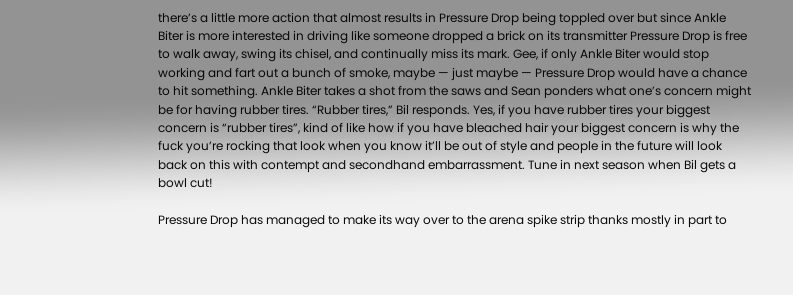there’s a little more action that almost results in Pressure Drop being toppled over but since Ankle Biter is more interested in driving like someone dropped a brick on its transmitter Pressure Drop is free to walk away, swing its chisel, and continually miss its mark. Gee, if only Ankle Biter would stop working and fart out a bunch of smoke, maybe — just maybe — Pressure Drop would have a chance to hit something. Ankle Biter takes a shot from the saws and Sean ponders what one’s concern might be for having rubber tires. “Rubber tires,” Bil responds. Yes, if you have rubber tires your biggest concern is “rubber tires”, kind of like how if you have bleached hair your biggest concern is why the fuck you’re rocking that look when you know it’ll be out of style and people in the future will look back on this with contempt and secondhand embarrassment. Tune in next season when Bil gets a bowl cut!

Pressure Drop has managed to make its way over to the arena spike strip thanks mostly in part to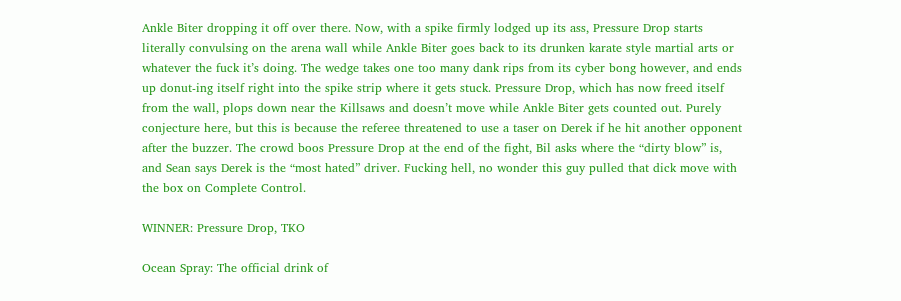Ankle Biter dropping it off over there. Now, with a spike firmly lodged up its ass, Pressure Drop starts literally convulsing on the arena wall while Ankle Biter goes back to its drunken karate style martial arts or whatever the fuck it’s doing. The wedge takes one too many dank rips from its cyber bong however, and ends up donut-ing itself right into the spike strip where it gets stuck. Pressure Drop, which has now freed itself from the wall, plops down near the Killsaws and doesn’t move while Ankle Biter gets counted out. Purely conjecture here, but this is because the referee threatened to use a taser on Derek if he hit another opponent after the buzzer. The crowd boos Pressure Drop at the end of the fight, Bil asks where the “dirty blow” is, and Sean says Derek is the “most hated” driver. Fucking hell, no wonder this guy pulled that dick move with the box on Complete Control.

WINNER: Pressure Drop, TKO

Ocean Spray: The official drink of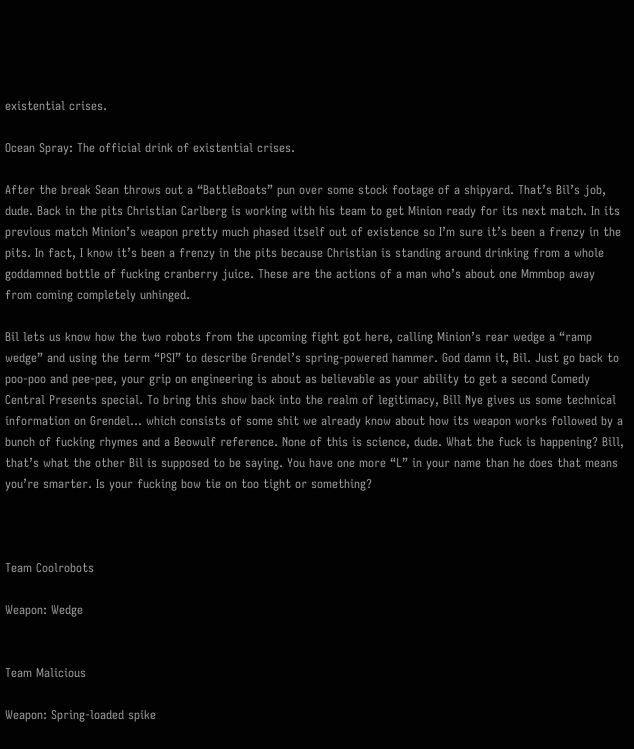existential crises.

Ocean Spray: The official drink of existential crises.

After the break Sean throws out a “BattleBoats” pun over some stock footage of a shipyard. That’s Bil’s job, dude. Back in the pits Christian Carlberg is working with his team to get Minion ready for its next match. In its previous match Minion’s weapon pretty much phased itself out of existence so I’m sure it’s been a frenzy in the pits. In fact, I know it’s been a frenzy in the pits because Christian is standing around drinking from a whole goddamned bottle of fucking cranberry juice. These are the actions of a man who’s about one Mmmbop away from coming completely unhinged.

Bil lets us know how the two robots from the upcoming fight got here, calling Minion’s rear wedge a “ramp wedge” and using the term “PSI” to describe Grendel’s spring-powered hammer. God damn it, Bil. Just go back to poo-poo and pee-pee, your grip on engineering is about as believable as your ability to get a second Comedy Central Presents special. To bring this show back into the realm of legitimacy, Bill Nye gives us some technical information on Grendel… which consists of some shit we already know about how its weapon works followed by a bunch of fucking rhymes and a Beowulf reference. None of this is science, dude. What the fuck is happening? Bill, that’s what the other Bil is supposed to be saying. You have one more “L” in your name than he does that means you’re smarter. Is your fucking bow tie on too tight or something?



Team Coolrobots

Weapon: Wedge


Team Malicious

Weapon: Spring-loaded spike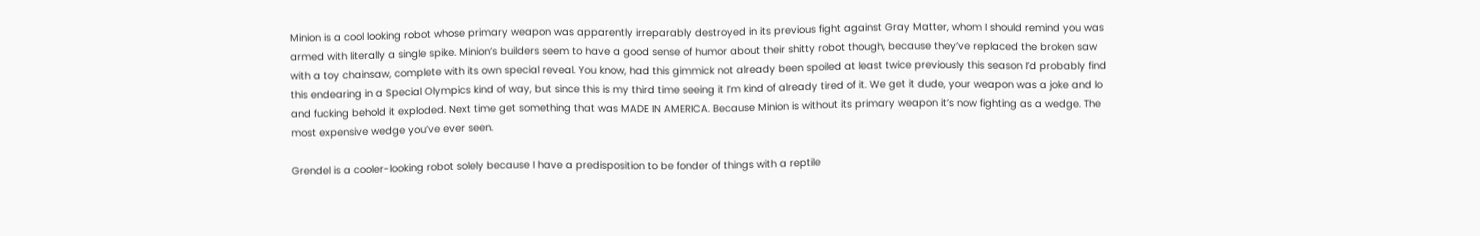Minion is a cool looking robot whose primary weapon was apparently irreparably destroyed in its previous fight against Gray Matter, whom I should remind you was armed with literally a single spike. Minion’s builders seem to have a good sense of humor about their shitty robot though, because they’ve replaced the broken saw with a toy chainsaw, complete with its own special reveal. You know, had this gimmick not already been spoiled at least twice previously this season I’d probably find this endearing in a Special Olympics kind of way, but since this is my third time seeing it I’m kind of already tired of it. We get it dude, your weapon was a joke and lo and fucking behold it exploded. Next time get something that was MADE IN AMERICA. Because Minion is without its primary weapon it’s now fighting as a wedge. The most expensive wedge you’ve ever seen.

Grendel is a cooler-looking robot solely because I have a predisposition to be fonder of things with a reptile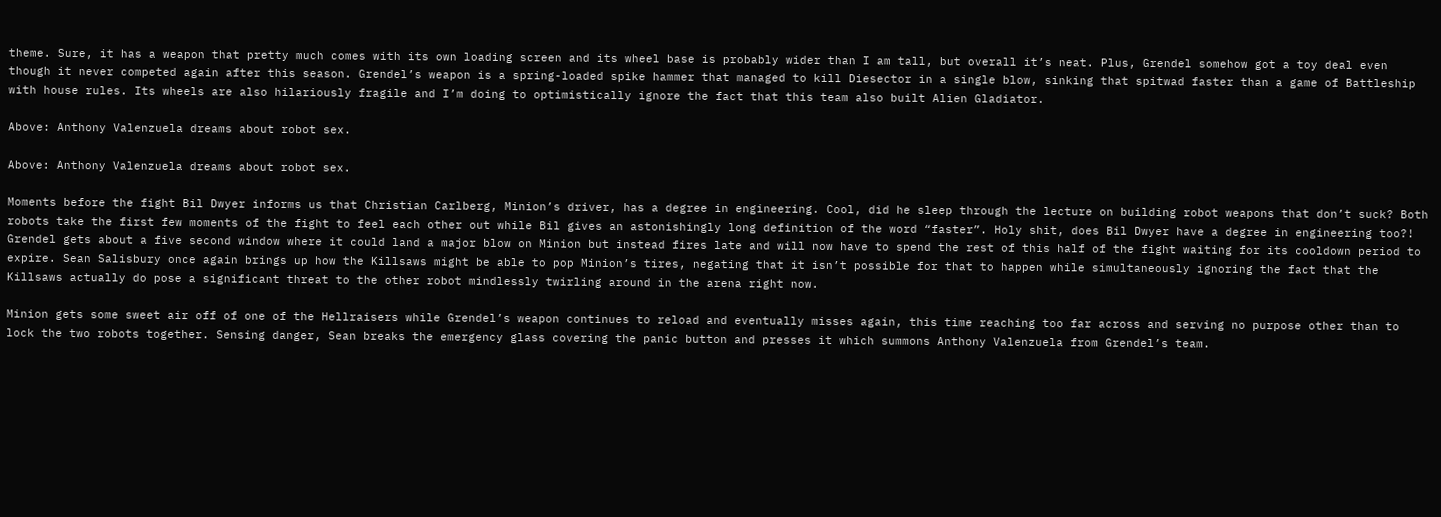theme. Sure, it has a weapon that pretty much comes with its own loading screen and its wheel base is probably wider than I am tall, but overall it’s neat. Plus, Grendel somehow got a toy deal even though it never competed again after this season. Grendel’s weapon is a spring-loaded spike hammer that managed to kill Diesector in a single blow, sinking that spitwad faster than a game of Battleship with house rules. Its wheels are also hilariously fragile and I’m doing to optimistically ignore the fact that this team also built Alien Gladiator.

Above: Anthony Valenzuela dreams about robot sex.

Above: Anthony Valenzuela dreams about robot sex.

Moments before the fight Bil Dwyer informs us that Christian Carlberg, Minion’s driver, has a degree in engineering. Cool, did he sleep through the lecture on building robot weapons that don’t suck? Both robots take the first few moments of the fight to feel each other out while Bil gives an astonishingly long definition of the word “faster”. Holy shit, does Bil Dwyer have a degree in engineering too?! Grendel gets about a five second window where it could land a major blow on Minion but instead fires late and will now have to spend the rest of this half of the fight waiting for its cooldown period to expire. Sean Salisbury once again brings up how the Killsaws might be able to pop Minion’s tires, negating that it isn’t possible for that to happen while simultaneously ignoring the fact that the Killsaws actually do pose a significant threat to the other robot mindlessly twirling around in the arena right now.

Minion gets some sweet air off of one of the Hellraisers while Grendel’s weapon continues to reload and eventually misses again, this time reaching too far across and serving no purpose other than to lock the two robots together. Sensing danger, Sean breaks the emergency glass covering the panic button and presses it which summons Anthony Valenzuela from Grendel’s team.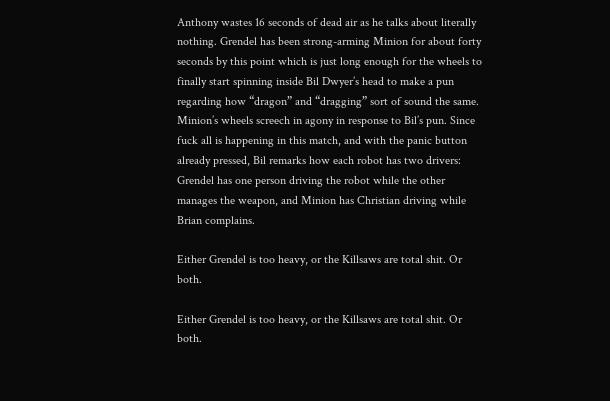Anthony wastes 16 seconds of dead air as he talks about literally nothing. Grendel has been strong-arming Minion for about forty seconds by this point which is just long enough for the wheels to finally start spinning inside Bil Dwyer’s head to make a pun regarding how “dragon” and “dragging” sort of sound the same. Minion’s wheels screech in agony in response to Bil’s pun. Since fuck all is happening in this match, and with the panic button already pressed, Bil remarks how each robot has two drivers: Grendel has one person driving the robot while the other manages the weapon, and Minion has Christian driving while Brian complains.

Either Grendel is too heavy, or the Killsaws are total shit. Or both.

Either Grendel is too heavy, or the Killsaws are total shit. Or both.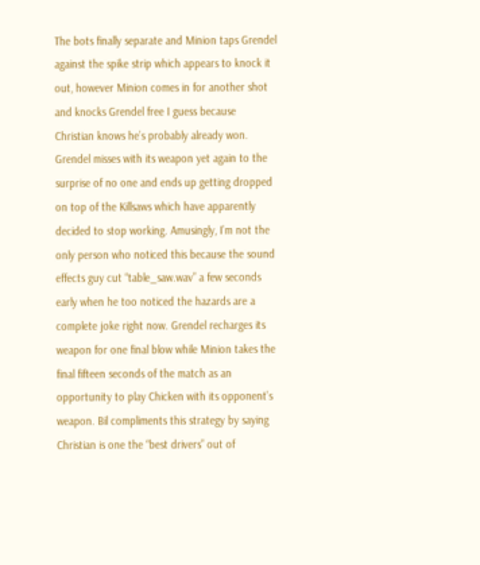The bots finally separate and Minion taps Grendel against the spike strip which appears to knock it out, however Minion comes in for another shot and knocks Grendel free I guess because Christian knows he’s probably already won. Grendel misses with its weapon yet again to the surprise of no one and ends up getting dropped on top of the Killsaws which have apparently decided to stop working. Amusingly, I’m not the only person who noticed this because the sound effects guy cut “table_saw.wav” a few seconds early when he too noticed the hazards are a complete joke right now. Grendel recharges its weapon for one final blow while Minion takes the final fifteen seconds of the match as an opportunity to play Chicken with its opponent’s weapon. Bil compliments this strategy by saying Christian is one the “best drivers” out of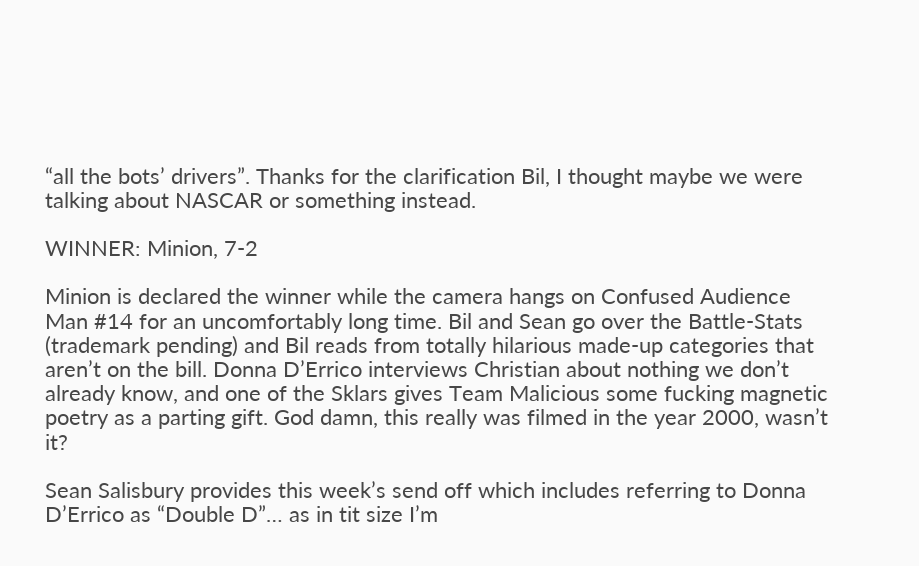“all the bots’ drivers”. Thanks for the clarification Bil, I thought maybe we were talking about NASCAR or something instead.

WINNER: Minion, 7-2

Minion is declared the winner while the camera hangs on Confused Audience Man #14 for an uncomfortably long time. Bil and Sean go over the Battle-Stats (trademark pending) and Bil reads from totally hilarious made-up categories that aren’t on the bill. Donna D’Errico interviews Christian about nothing we don’t already know, and one of the Sklars gives Team Malicious some fucking magnetic poetry as a parting gift. God damn, this really was filmed in the year 2000, wasn’t it?

Sean Salisbury provides this week’s send off which includes referring to Donna D’Errico as “Double D”… as in tit size I’m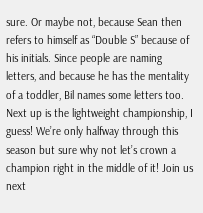sure. Or maybe not, because Sean then refers to himself as “Double S” because of his initials. Since people are naming letters, and because he has the mentality of a toddler, Bil names some letters too. Next up is the lightweight championship, I guess! We’re only halfway through this season but sure why not let’s crown a champion right in the middle of it! Join us next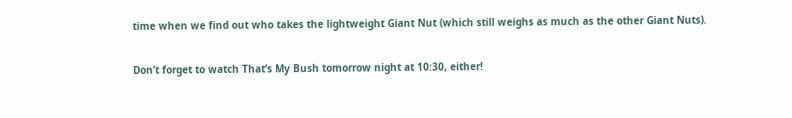time when we find out who takes the lightweight Giant Nut (which still weighs as much as the other Giant Nuts).

Don’t forget to watch That’s My Bush tomorrow night at 10:30, either!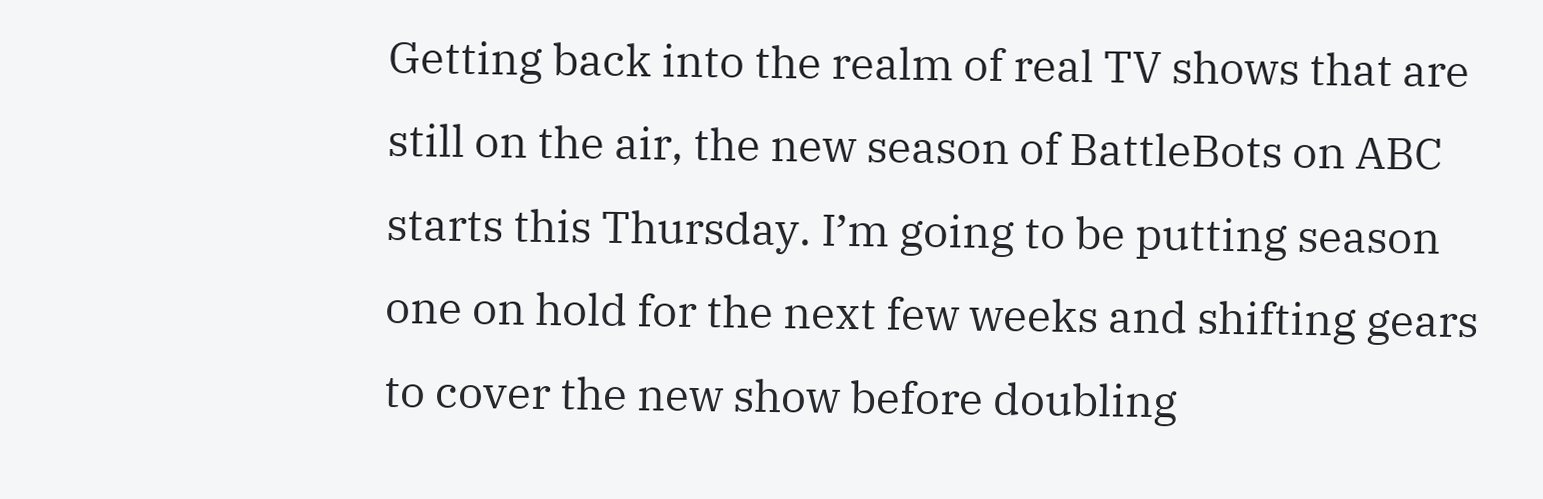Getting back into the realm of real TV shows that are still on the air, the new season of BattleBots on ABC starts this Thursday. I’m going to be putting season one on hold for the next few weeks and shifting gears to cover the new show before doubling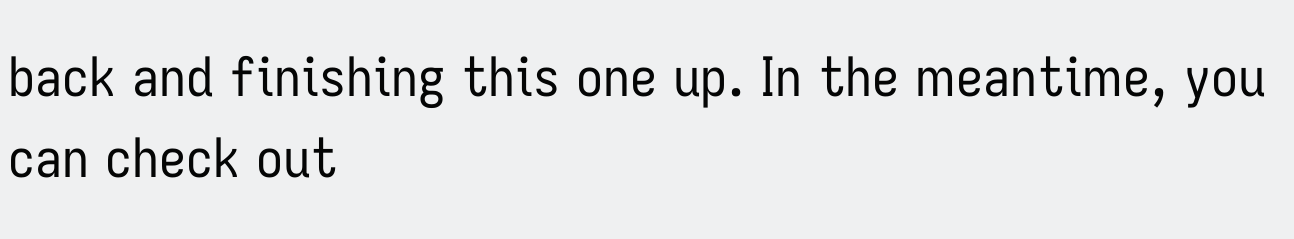back and finishing this one up. In the meantime, you can check out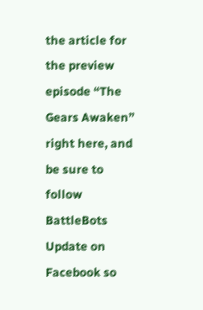the article for the preview episode “The Gears Awaken” right here, and be sure to follow BattleBots Update on Facebook so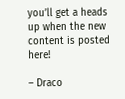you’ll get a heads up when the new content is posted here!

– Draco